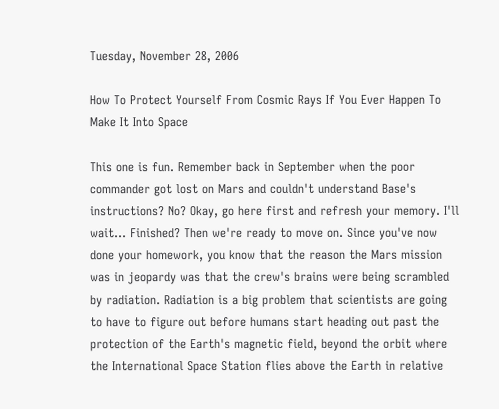Tuesday, November 28, 2006

How To Protect Yourself From Cosmic Rays If You Ever Happen To Make It Into Space

This one is fun. Remember back in September when the poor commander got lost on Mars and couldn't understand Base's instructions? No? Okay, go here first and refresh your memory. I'll wait... Finished? Then we're ready to move on. Since you've now done your homework, you know that the reason the Mars mission was in jeopardy was that the crew's brains were being scrambled by radiation. Radiation is a big problem that scientists are going to have to figure out before humans start heading out past the protection of the Earth's magnetic field, beyond the orbit where the International Space Station flies above the Earth in relative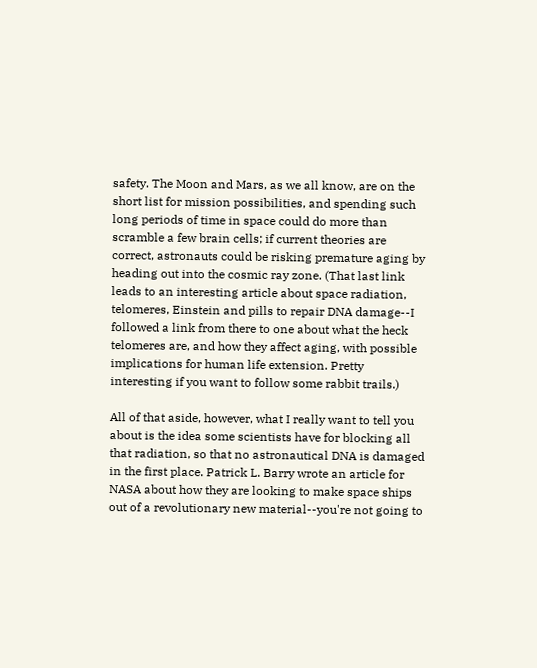safety. The Moon and Mars, as we all know, are on the short list for mission possibilities, and spending such long periods of time in space could do more than scramble a few brain cells; if current theories are correct, astronauts could be risking premature aging by heading out into the cosmic ray zone. (That last link leads to an interesting article about space radiation, telomeres, Einstein and pills to repair DNA damage--I followed a link from there to one about what the heck telomeres are, and how they affect aging, with possible implications for human life extension. Pretty interesting if you want to follow some rabbit trails.)

All of that aside, however, what I really want to tell you about is the idea some scientists have for blocking all that radiation, so that no astronautical DNA is damaged in the first place. Patrick L. Barry wrote an article for NASA about how they are looking to make space ships out of a revolutionary new material--you're not going to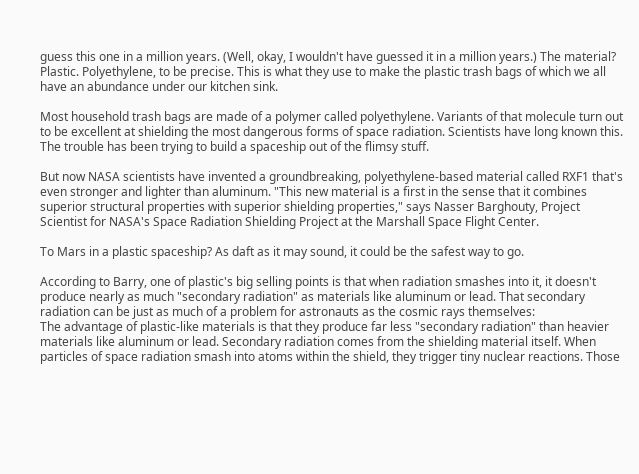guess this one in a million years. (Well, okay, I wouldn't have guessed it in a million years.) The material? Plastic. Polyethylene, to be precise. This is what they use to make the plastic trash bags of which we all have an abundance under our kitchen sink.

Most household trash bags are made of a polymer called polyethylene. Variants of that molecule turn out to be excellent at shielding the most dangerous forms of space radiation. Scientists have long known this. The trouble has been trying to build a spaceship out of the flimsy stuff.

But now NASA scientists have invented a groundbreaking, polyethylene-based material called RXF1 that's even stronger and lighter than aluminum. "This new material is a first in the sense that it combines superior structural properties with superior shielding properties," says Nasser Barghouty, Project Scientist for NASA's Space Radiation Shielding Project at the Marshall Space Flight Center.

To Mars in a plastic spaceship? As daft as it may sound, it could be the safest way to go.

According to Barry, one of plastic's big selling points is that when radiation smashes into it, it doesn't produce nearly as much "secondary radiation" as materials like aluminum or lead. That secondary radiation can be just as much of a problem for astronauts as the cosmic rays themselves:
The advantage of plastic-like materials is that they produce far less "secondary radiation" than heavier materials like aluminum or lead. Secondary radiation comes from the shielding material itself. When particles of space radiation smash into atoms within the shield, they trigger tiny nuclear reactions. Those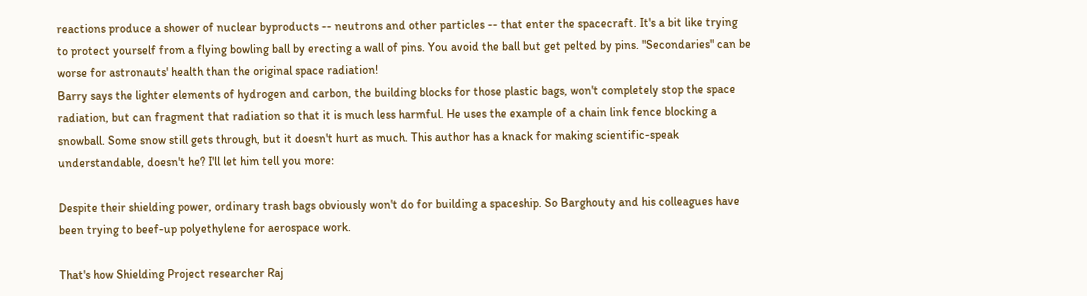reactions produce a shower of nuclear byproducts -- neutrons and other particles -- that enter the spacecraft. It's a bit like trying to protect yourself from a flying bowling ball by erecting a wall of pins. You avoid the ball but get pelted by pins. "Secondaries" can be worse for astronauts' health than the original space radiation!
Barry says the lighter elements of hydrogen and carbon, the building blocks for those plastic bags, won't completely stop the space radiation, but can fragment that radiation so that it is much less harmful. He uses the example of a chain link fence blocking a snowball. Some snow still gets through, but it doesn't hurt as much. This author has a knack for making scientific-speak understandable, doesn't he? I'll let him tell you more:

Despite their shielding power, ordinary trash bags obviously won't do for building a spaceship. So Barghouty and his colleagues have been trying to beef-up polyethylene for aerospace work.

That's how Shielding Project researcher Raj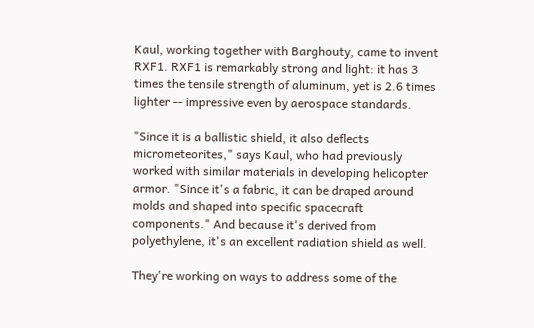Kaul, working together with Barghouty, came to invent RXF1. RXF1 is remarkably strong and light: it has 3 times the tensile strength of aluminum, yet is 2.6 times lighter -- impressive even by aerospace standards.

"Since it is a ballistic shield, it also deflects micrometeorites," says Kaul, who had previously worked with similar materials in developing helicopter armor. "Since it's a fabric, it can be draped around molds and shaped into specific spacecraft components." And because it's derived from polyethylene, it's an excellent radiation shield as well.

They're working on ways to address some of the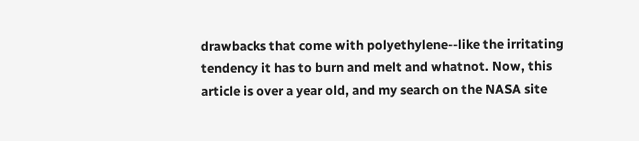drawbacks that come with polyethylene--like the irritating tendency it has to burn and melt and whatnot. Now, this article is over a year old, and my search on the NASA site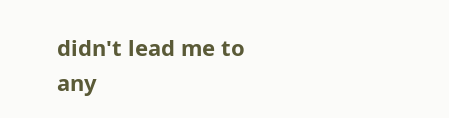didn't lead me to any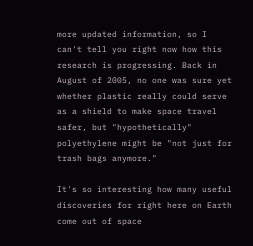more updated information, so I can't tell you right now how this research is progressing. Back in August of 2005, no one was sure yet whether plastic really could serve as a shield to make space travel safer, but "hypothetically" polyethylene might be "not just for trash bags anymore."

It's so interesting how many useful discoveries for right here on Earth come out of space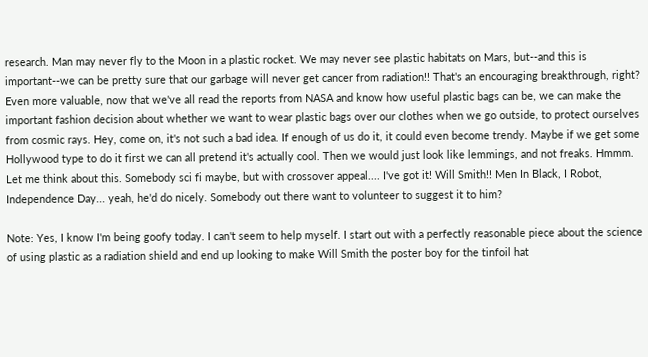research. Man may never fly to the Moon in a plastic rocket. We may never see plastic habitats on Mars, but--and this is important--we can be pretty sure that our garbage will never get cancer from radiation!! That's an encouraging breakthrough, right? Even more valuable, now that we've all read the reports from NASA and know how useful plastic bags can be, we can make the important fashion decision about whether we want to wear plastic bags over our clothes when we go outside, to protect ourselves from cosmic rays. Hey, come on, it's not such a bad idea. If enough of us do it, it could even become trendy. Maybe if we get some Hollywood type to do it first we can all pretend it's actually cool. Then we would just look like lemmings, and not freaks. Hmmm. Let me think about this. Somebody sci fi maybe, but with crossover appeal.... I've got it! Will Smith!! Men In Black, I Robot, Independence Day... yeah, he'd do nicely. Somebody out there want to volunteer to suggest it to him?

Note: Yes, I know I'm being goofy today. I can't seem to help myself. I start out with a perfectly reasonable piece about the science of using plastic as a radiation shield and end up looking to make Will Smith the poster boy for the tinfoil hat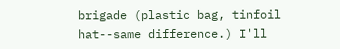brigade (plastic bag, tinfoil hat--same difference.) I'll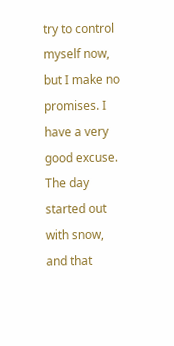try to control myself now, but I make no promises. I have a very good excuse. The day started out with snow, and that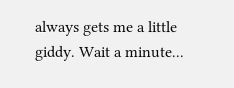always gets me a little giddy. Wait a minute...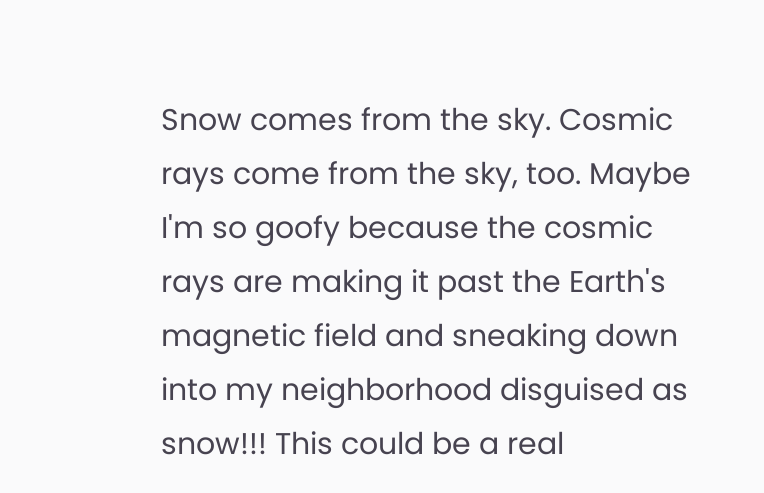Snow comes from the sky. Cosmic rays come from the sky, too. Maybe I'm so goofy because the cosmic rays are making it past the Earth's magnetic field and sneaking down into my neighborhood disguised as snow!!! This could be a real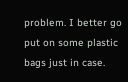problem. I better go put on some plastic bags just in case.